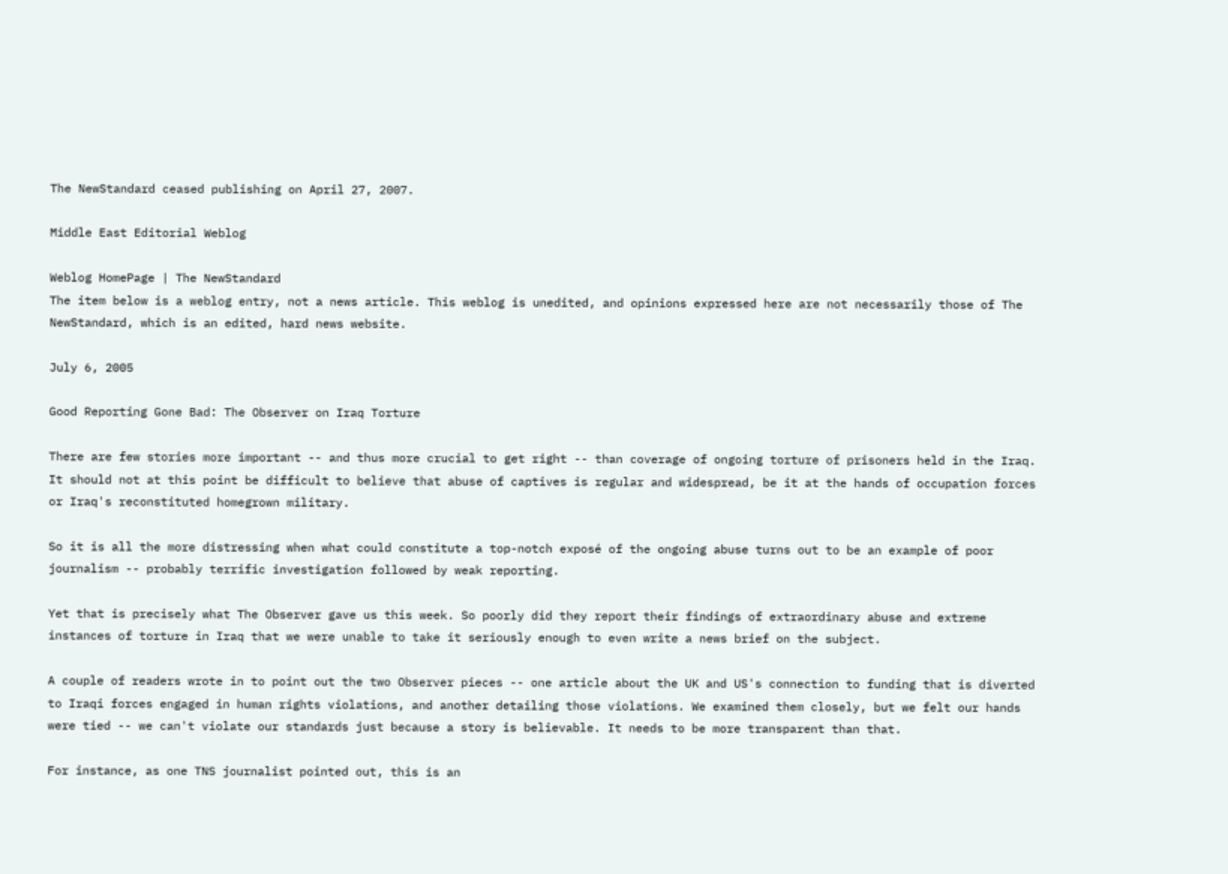The NewStandard ceased publishing on April 27, 2007.

Middle East Editorial Weblog

Weblog HomePage | The NewStandard
The item below is a weblog entry, not a news article. This weblog is unedited, and opinions expressed here are not necessarily those of The NewStandard, which is an edited, hard news website.

July 6, 2005

Good Reporting Gone Bad: The Observer on Iraq Torture

There are few stories more important -- and thus more crucial to get right -- than coverage of ongoing torture of prisoners held in the Iraq. It should not at this point be difficult to believe that abuse of captives is regular and widespread, be it at the hands of occupation forces or Iraq's reconstituted homegrown military.

So it is all the more distressing when what could constitute a top-notch exposé of the ongoing abuse turns out to be an example of poor journalism -- probably terrific investigation followed by weak reporting.

Yet that is precisely what The Observer gave us this week. So poorly did they report their findings of extraordinary abuse and extreme instances of torture in Iraq that we were unable to take it seriously enough to even write a news brief on the subject.

A couple of readers wrote in to point out the two Observer pieces -- one article about the UK and US's connection to funding that is diverted to Iraqi forces engaged in human rights violations, and another detailing those violations. We examined them closely, but we felt our hands were tied -- we can't violate our standards just because a story is believable. It needs to be more transparent than that.

For instance, as one TNS journalist pointed out, this is an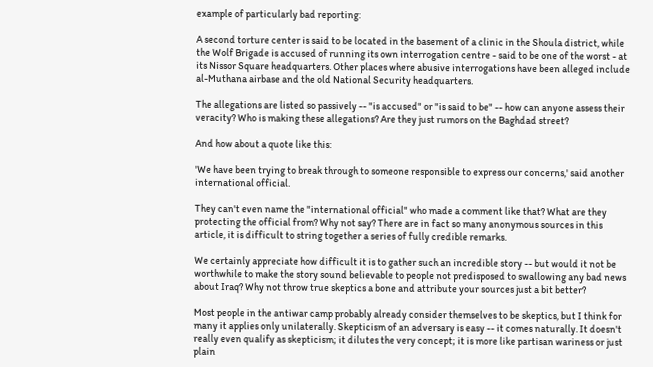example of particularly bad reporting:

A second torture center is said to be located in the basement of a clinic in the Shoula district, while the Wolf Brigade is accused of running its own interrogation centre - said to be one of the worst - at its Nissor Square headquarters. Other places where abusive interrogations have been alleged include al-Muthana airbase and the old National Security headquarters.

The allegations are listed so passively -- "is accused" or "is said to be" -- how can anyone assess their veracity? Who is making these allegations? Are they just rumors on the Baghdad street?

And how about a quote like this:

'We have been trying to break through to someone responsible to express our concerns,' said another international official.

They can't even name the "international official" who made a comment like that? What are they protecting the official from? Why not say? There are in fact so many anonymous sources in this article, it is difficult to string together a series of fully credible remarks.

We certainly appreciate how difficult it is to gather such an incredible story -- but would it not be worthwhile to make the story sound believable to people not predisposed to swallowing any bad news about Iraq? Why not throw true skeptics a bone and attribute your sources just a bit better?

Most people in the antiwar camp probably already consider themselves to be skeptics, but I think for many it applies only unilaterally. Skepticism of an adversary is easy -- it comes naturally. It doesn't really even qualify as skepticism; it dilutes the very concept; it is more like partisan wariness or just plain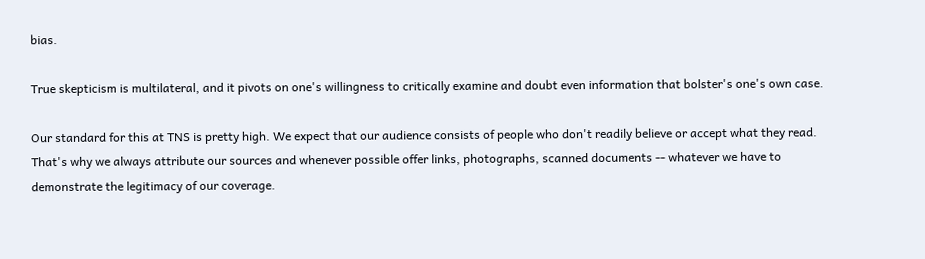bias.

True skepticism is multilateral, and it pivots on one's willingness to critically examine and doubt even information that bolster's one's own case.

Our standard for this at TNS is pretty high. We expect that our audience consists of people who don't readily believe or accept what they read. That's why we always attribute our sources and whenever possible offer links, photographs, scanned documents -- whatever we have to demonstrate the legitimacy of our coverage.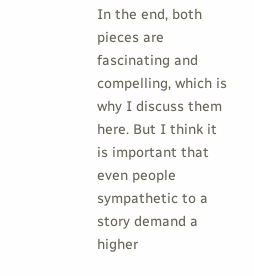In the end, both pieces are fascinating and compelling, which is why I discuss them here. But I think it is important that even people sympathetic to a story demand a higher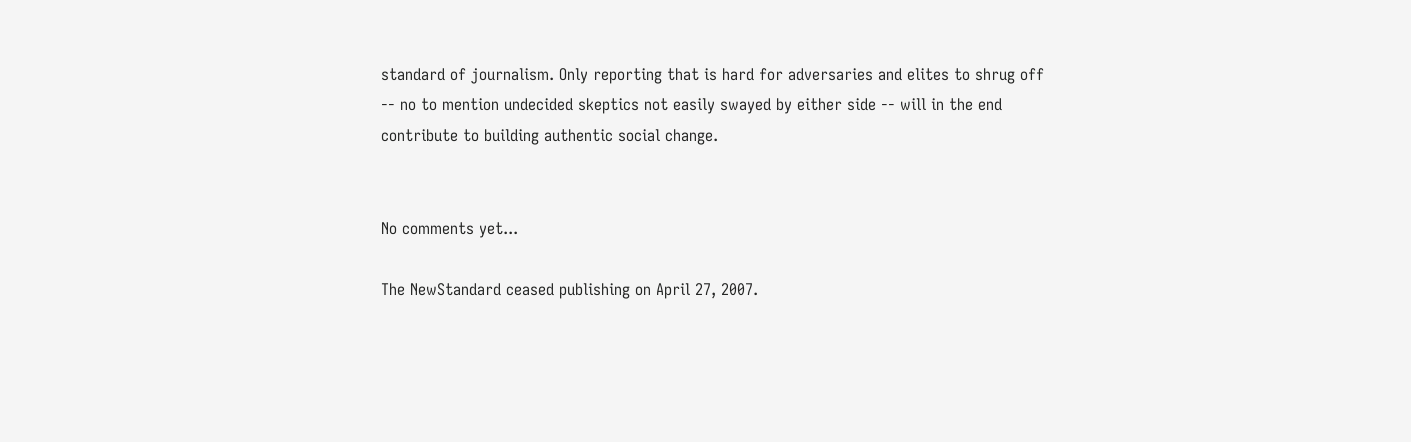standard of journalism. Only reporting that is hard for adversaries and elites to shrug off -- no to mention undecided skeptics not easily swayed by either side -- will in the end contribute to building authentic social change.


No comments yet...

The NewStandard ceased publishing on April 27, 2007.